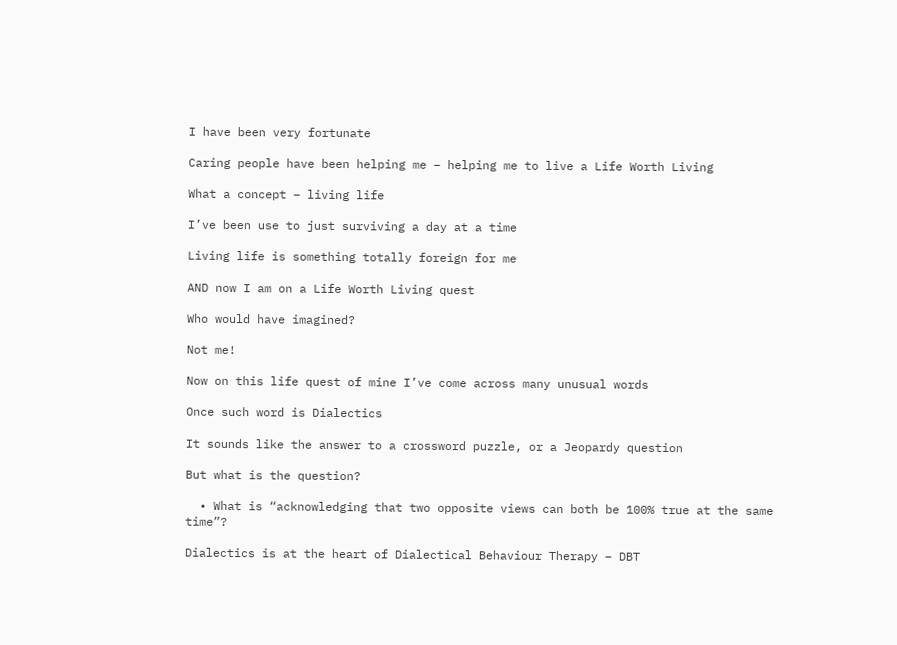I have been very fortunate

Caring people have been helping me – helping me to live a Life Worth Living

What a concept – living life

I’ve been use to just surviving a day at a time

Living life is something totally foreign for me

AND now I am on a Life Worth Living quest

Who would have imagined?

Not me!

Now on this life quest of mine I’ve come across many unusual words

Once such word is Dialectics

It sounds like the answer to a crossword puzzle, or a Jeopardy question

But what is the question?

  • What is “acknowledging that two opposite views can both be 100% true at the same time”?

Dialectics is at the heart of Dialectical Behaviour Therapy – DBT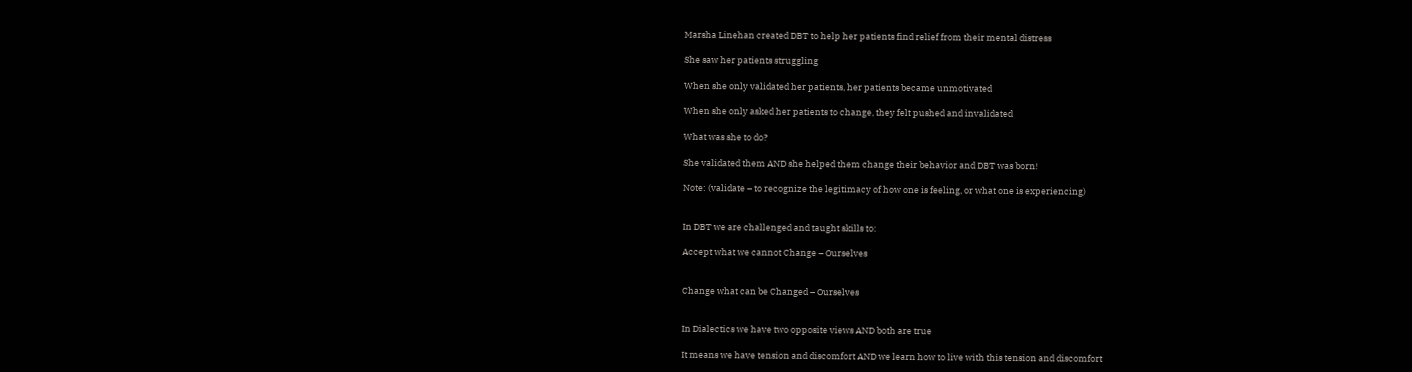Marsha Linehan created DBT to help her patients find relief from their mental distress

She saw her patients struggling

When she only validated her patients, her patients became unmotivated

When she only asked her patients to change, they felt pushed and invalidated

What was she to do?

She validated them AND she helped them change their behavior and DBT was born!

Note: (validate – to recognize the legitimacy of how one is feeling, or what one is experiencing)


In DBT we are challenged and taught skills to:

Accept what we cannot Change – Ourselves


Change what can be Changed – Ourselves


In Dialectics we have two opposite views AND both are true

It means we have tension and discomfort AND we learn how to live with this tension and discomfort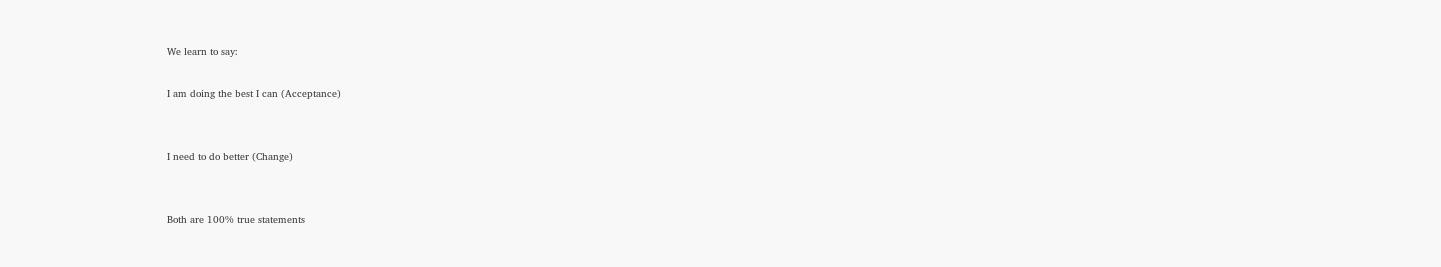We learn to say:

I am doing the best I can (Acceptance)


I need to do better (Change)


Both are 100% true statements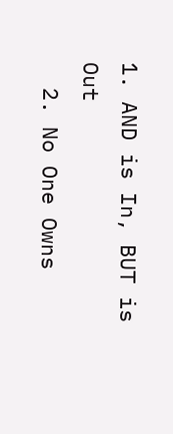1. AND is In, BUT is Out
  2. No One Owns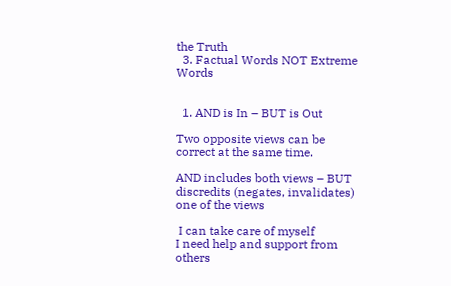the Truth
  3. Factual Words NOT Extreme Words


  1. AND is In – BUT is Out

Two opposite views can be correct at the same time.

AND includes both views – BUT discredits (negates, invalidates) one of the views

 I can take care of myself
I need help and support from others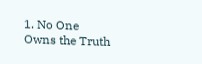1. No One Owns the Truth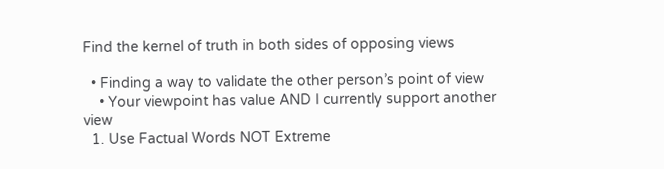Find the kernel of truth in both sides of opposing views

  • Finding a way to validate the other person’s point of view
    • Your viewpoint has value AND I currently support another view
  1. Use Factual Words NOT Extreme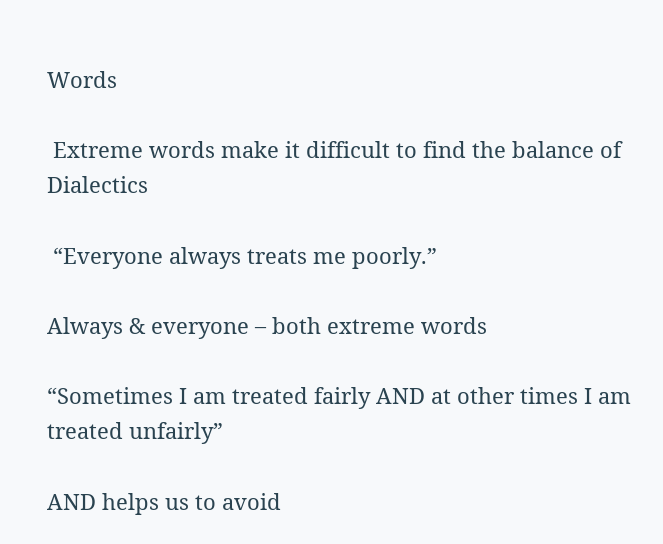Words

 Extreme words make it difficult to find the balance of Dialectics

 “Everyone always treats me poorly.”

Always & everyone – both extreme words

“Sometimes I am treated fairly AND at other times I am treated unfairly”

AND helps us to avoid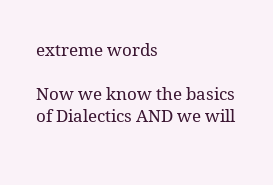extreme words

Now we know the basics of Dialectics AND we will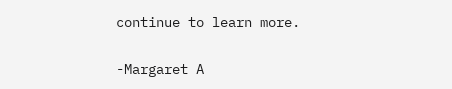continue to learn more.

-Margaret A